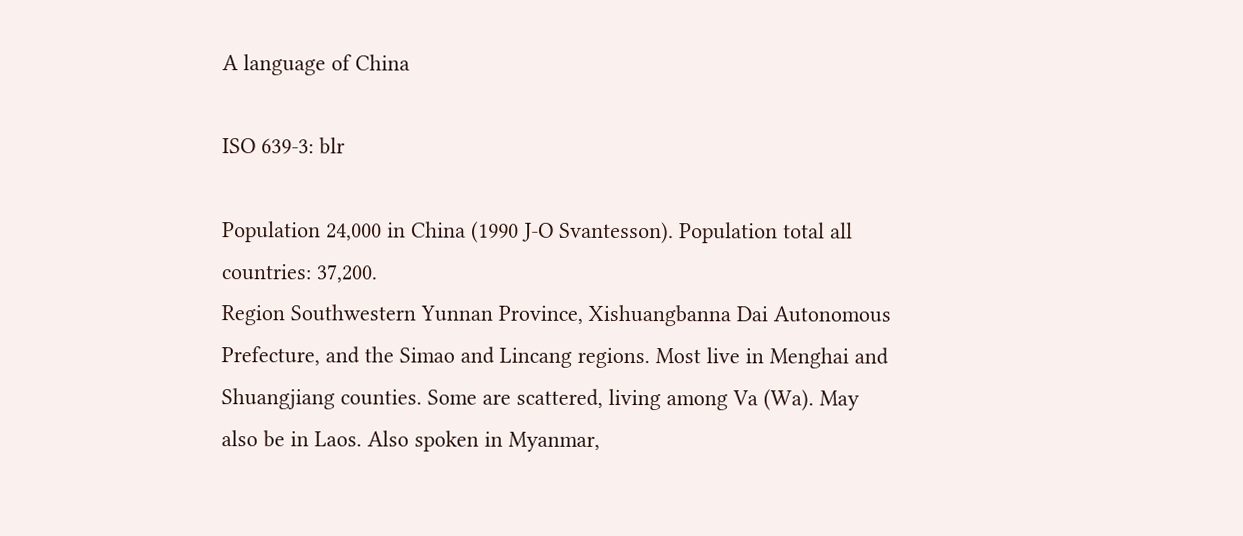A language of China

ISO 639-3: blr

Population 24,000 in China (1990 J-O Svantesson). Population total all countries: 37,200.
Region Southwestern Yunnan Province, Xishuangbanna Dai Autonomous Prefecture, and the Simao and Lincang regions. Most live in Menghai and Shuangjiang counties. Some are scattered, living among Va (Wa). May also be in Laos. Also spoken in Myanmar,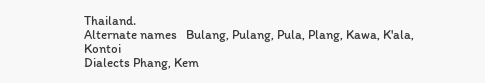Thailand.
Alternate names   Bulang, Pulang, Pula, Plang, Kawa, K'ala, Kontoi
Dialects Phang, Kem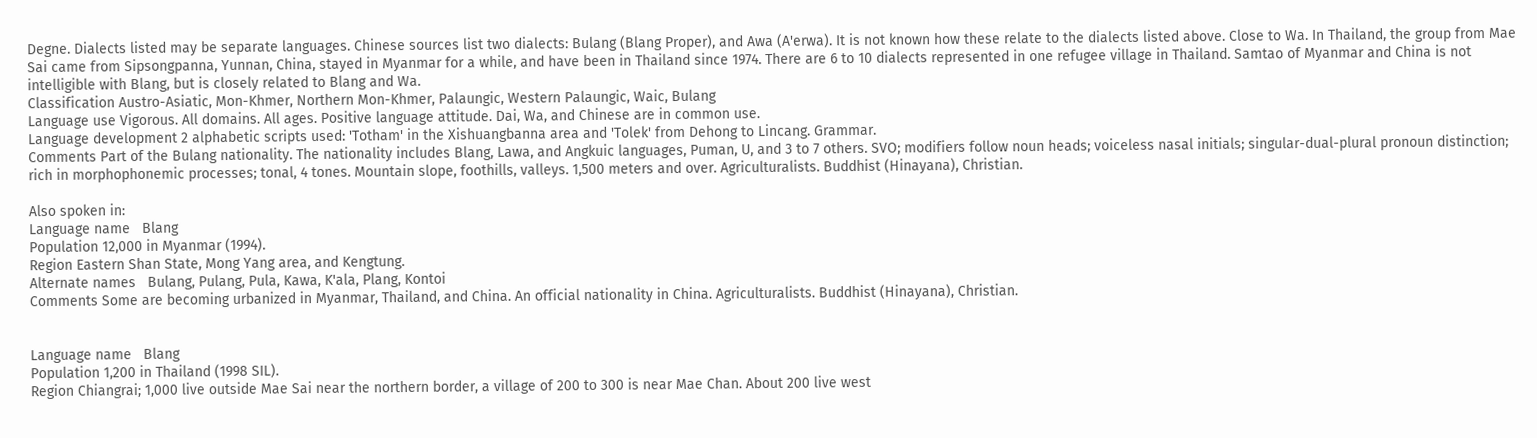Degne. Dialects listed may be separate languages. Chinese sources list two dialects: Bulang (Blang Proper), and Awa (A'erwa). It is not known how these relate to the dialects listed above. Close to Wa. In Thailand, the group from Mae Sai came from Sipsongpanna, Yunnan, China, stayed in Myanmar for a while, and have been in Thailand since 1974. There are 6 to 10 dialects represented in one refugee village in Thailand. Samtao of Myanmar and China is not intelligible with Blang, but is closely related to Blang and Wa.
Classification Austro-Asiatic, Mon-Khmer, Northern Mon-Khmer, Palaungic, Western Palaungic, Waic, Bulang
Language use Vigorous. All domains. All ages. Positive language attitude. Dai, Wa, and Chinese are in common use.
Language development 2 alphabetic scripts used: 'Totham' in the Xishuangbanna area and 'Tolek' from Dehong to Lincang. Grammar.
Comments Part of the Bulang nationality. The nationality includes Blang, Lawa, and Angkuic languages, Puman, U, and 3 to 7 others. SVO; modifiers follow noun heads; voiceless nasal initials; singular-dual-plural pronoun distinction; rich in morphophonemic processes; tonal, 4 tones. Mountain slope, foothills, valleys. 1,500 meters and over. Agriculturalists. Buddhist (Hinayana), Christian.

Also spoken in:
Language name   Blang
Population 12,000 in Myanmar (1994).
Region Eastern Shan State, Mong Yang area, and Kengtung.
Alternate names   Bulang, Pulang, Pula, Kawa, K'ala, Plang, Kontoi
Comments Some are becoming urbanized in Myanmar, Thailand, and China. An official nationality in China. Agriculturalists. Buddhist (Hinayana), Christian.


Language name   Blang
Population 1,200 in Thailand (1998 SIL).
Region Chiangrai; 1,000 live outside Mae Sai near the northern border, a village of 200 to 300 is near Mae Chan. About 200 live west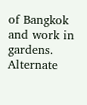of Bangkok and work in gardens.
Alternate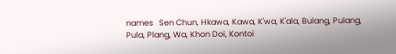names   Sen Chun, Hkawa, Kawa, K'wa, K'ala, Bulang, Pulang, Pula, Plang, Wa, Khon Doi, Kontoi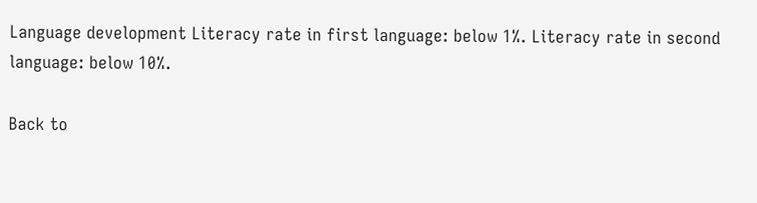Language development Literacy rate in first language: below 1%. Literacy rate in second language: below 10%.

Back to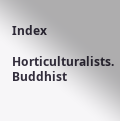Index

Horticulturalists. Buddhist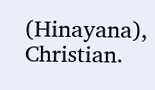(Hinayana), Christian.